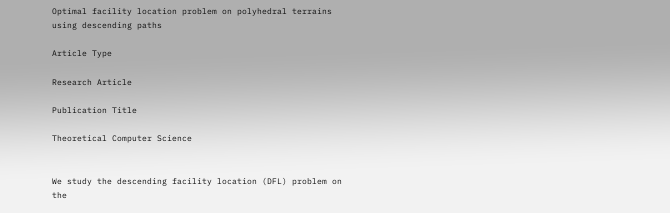Optimal facility location problem on polyhedral terrains using descending paths

Article Type

Research Article

Publication Title

Theoretical Computer Science


We study the descending facility location (DFL) problem on the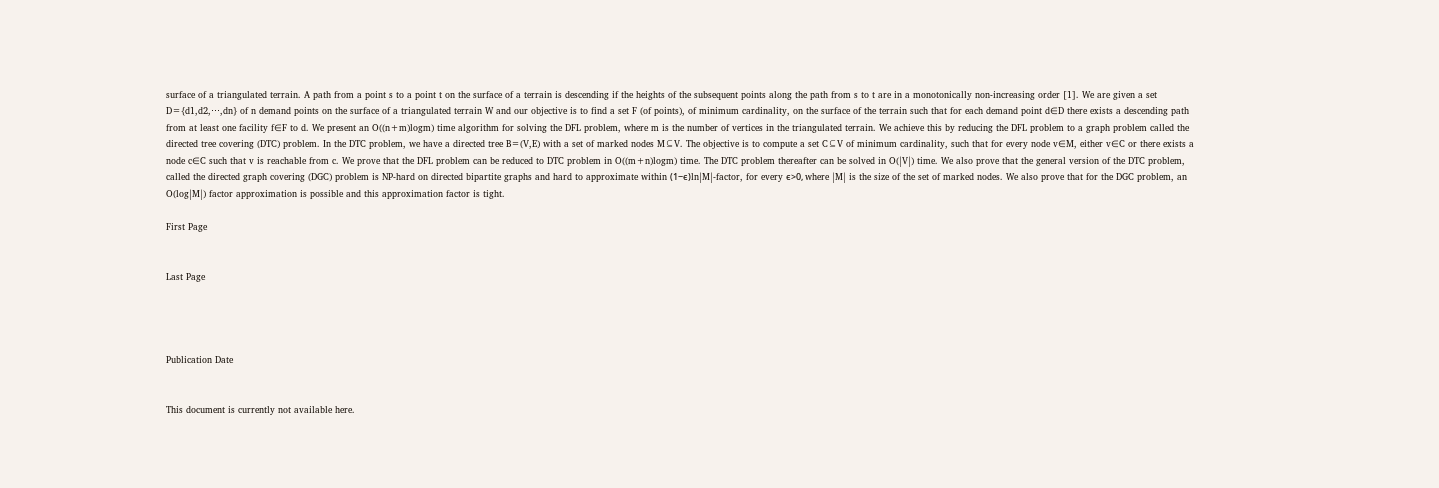surface of a triangulated terrain. A path from a point s to a point t on the surface of a terrain is descending if the heights of the subsequent points along the path from s to t are in a monotonically non-increasing order [1]. We are given a set D={d1,d2,⋯,dn} of n demand points on the surface of a triangulated terrain W and our objective is to find a set F (of points), of minimum cardinality, on the surface of the terrain such that for each demand point d∈D there exists a descending path from at least one facility f∈F to d. We present an O((n+m)logm) time algorithm for solving the DFL problem, where m is the number of vertices in the triangulated terrain. We achieve this by reducing the DFL problem to a graph problem called the directed tree covering (DTC) problem. In the DTC problem, we have a directed tree B=(V,E) with a set of marked nodes M⊆V. The objective is to compute a set C⊆V of minimum cardinality, such that for every node v∈M, either v∈C or there exists a node c∈C such that v is reachable from c. We prove that the DFL problem can be reduced to DTC problem in O((m+n)logm) time. The DTC problem thereafter can be solved in O(|V|) time. We also prove that the general version of the DTC problem, called the directed graph covering (DGC) problem is NP-hard on directed bipartite graphs and hard to approximate within (1−ϵ)ln|M|-factor, for every ϵ>0, where |M| is the size of the set of marked nodes. We also prove that for the DGC problem, an O(log|M|) factor approximation is possible and this approximation factor is tight.

First Page


Last Page




Publication Date


This document is currently not available here.